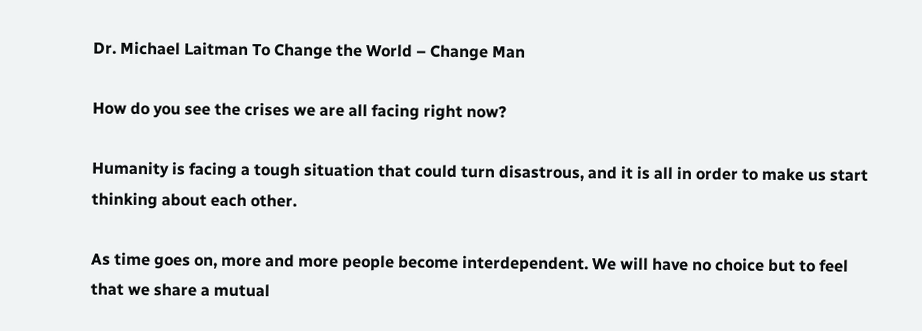Dr. Michael Laitman To Change the World – Change Man

How do you see the crises we are all facing right now?

Humanity is facing a tough situation that could turn disastrous, and it is all in order to make us start thinking about each other.

As time goes on, more and more people become interdependent. We will have no choice but to feel that we share a mutual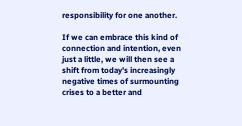responsibility for one another.

If we can embrace this kind of connection and intention, even just a little, we will then see a shift from today’s increasingly negative times of surmounting crises to a better and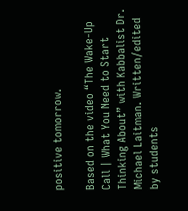positive tomorrow.

Based on the video “The Wake-Up Call | What You Need to Start Thinking About” with Kabbalist Dr. Michael Laitman. Written/edited by students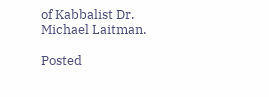of Kabbalist Dr. Michael Laitman.

Posted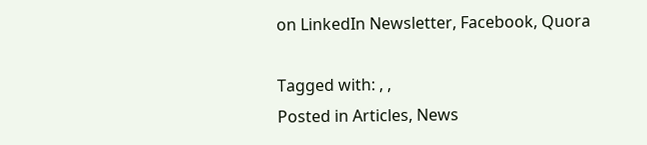on LinkedIn Newsletter, Facebook, Quora

Tagged with: , ,
Posted in Articles, News